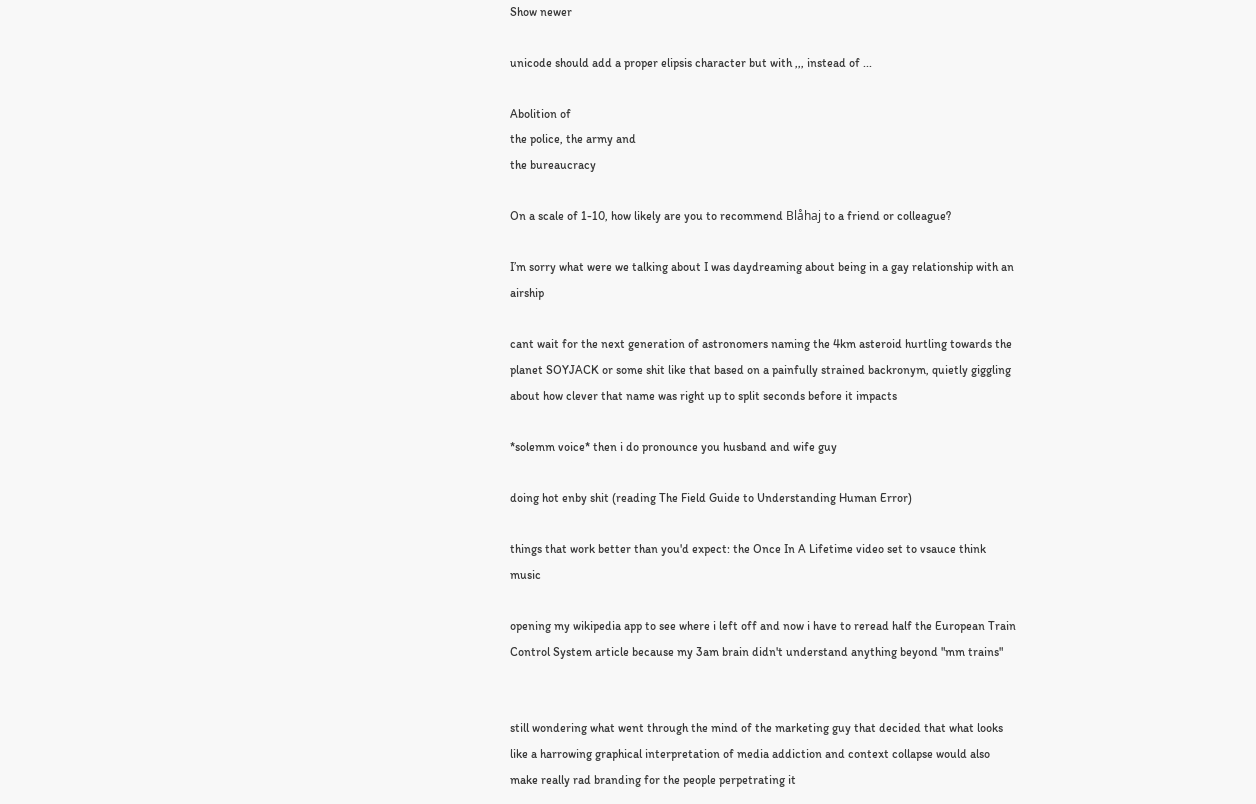Show newer

unicode should add a proper elipsis character but with ,,, instead of ...

Abolition of
the police, the army and
the bureaucracy

On a scale of 1-10, how likely are you to recommend Blåhaj to a friend or colleague?

I’m sorry what were we talking about I was daydreaming about being in a gay relationship with an airship

cant wait for the next generation of astronomers naming the 4km asteroid hurtling towards the planet SOYJACK or some shit like that based on a painfully strained backronym, quietly giggling about how clever that name was right up to split seconds before it impacts

*solemm voice* then i do pronounce you husband and wife guy

doing hot enby shit (reading The Field Guide to Understanding Human Error)

things that work better than you'd expect: the Once In A Lifetime video set to vsauce think music

opening my wikipedia app to see where i left off and now i have to reread half the European Train Control System article because my 3am brain didn't understand anything beyond "mm trains"


still wondering what went through the mind of the marketing guy that decided that what looks like a harrowing graphical interpretation of media addiction and context collapse would also make really rad branding for the people perpetrating it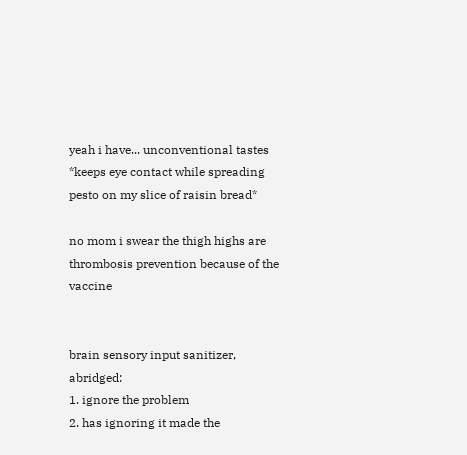yeah i have... unconventional tastes
*keeps eye contact while spreading pesto on my slice of raisin bread*

no mom i swear the thigh highs are thrombosis prevention because of the vaccine


brain sensory input sanitizer, abridged:
1. ignore the problem
2. has ignoring it made the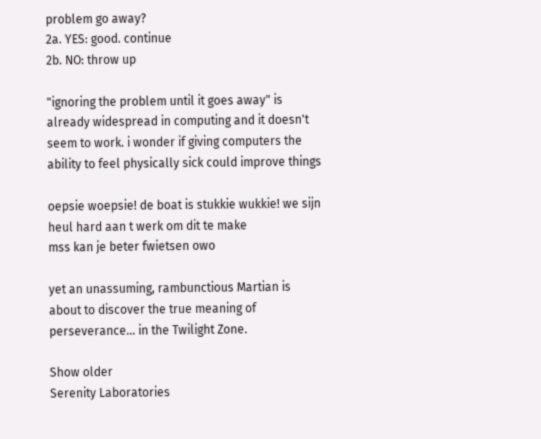problem go away?
2a. YES: good. continue
2b. NO: throw up

"ignoring the problem until it goes away" is already widespread in computing and it doesn't seem to work. i wonder if giving computers the ability to feel physically sick could improve things

oepsie woepsie! de boat is stukkie wukkie! we sijn heul hard aan t werk om dit te make
mss kan je beter fwietsen owo

yet an unassuming, rambunctious Martian is about to discover the true meaning of perseverance... in the Twilight Zone.

Show older
Serenity Laboratories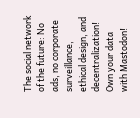The social network of the future: No ads, no corporate surveillance, ethical design, and decentralization! Own your data with Mastodon!